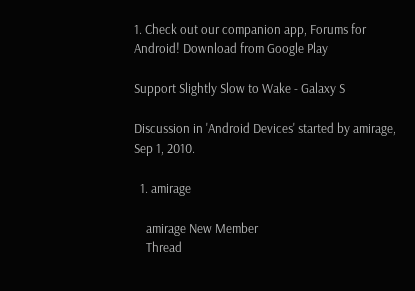1. Check out our companion app, Forums for Android! Download from Google Play

Support Slightly Slow to Wake - Galaxy S

Discussion in 'Android Devices' started by amirage, Sep 1, 2010.

  1. amirage

    amirage New Member
    Thread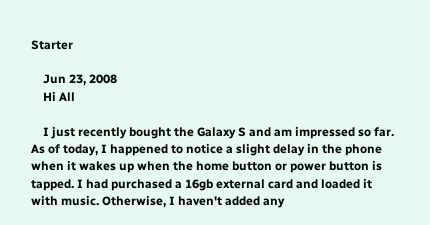Starter

    Jun 23, 2008
    Hi All

    I just recently bought the Galaxy S and am impressed so far. As of today, I happened to notice a slight delay in the phone when it wakes up when the home button or power button is tapped. I had purchased a 16gb external card and loaded it with music. Otherwise, I haven't added any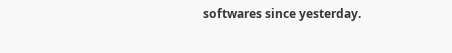softwares since yesterday.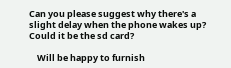Can you please suggest why there's a slight delay when the phone wakes up? Could it be the sd card?

    Will be happy to furnish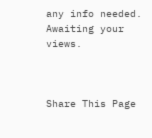any info needed. Awaiting your views.



Share This Page